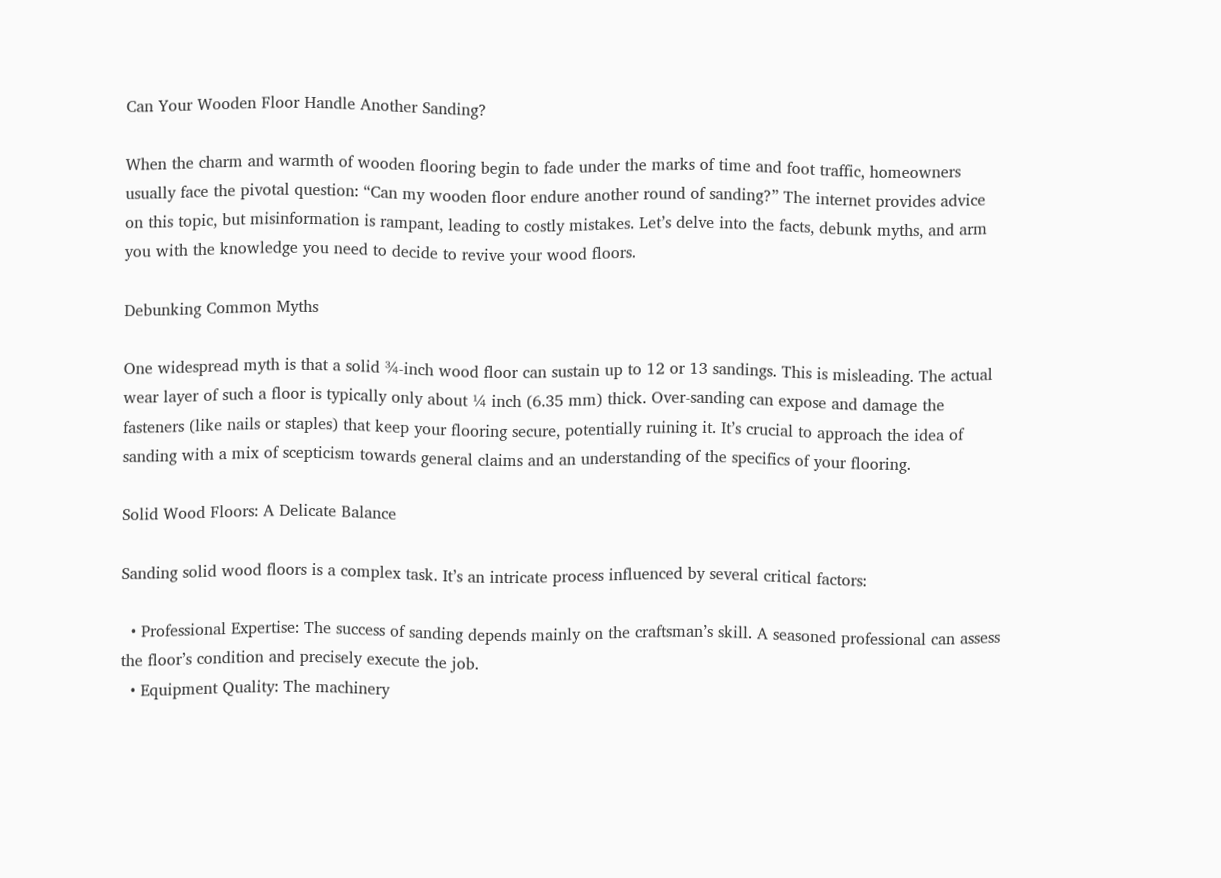Can Your Wooden Floor Handle Another Sanding?

When the charm and warmth of wooden flooring begin to fade under the marks of time and foot traffic, homeowners usually face the pivotal question: “Can my wooden floor endure another round of sanding?” The internet provides advice on this topic, but misinformation is rampant, leading to costly mistakes. Let’s delve into the facts, debunk myths, and arm you with the knowledge you need to decide to revive your wood floors.

Debunking Common Myths

One widespread myth is that a solid ¾-inch wood floor can sustain up to 12 or 13 sandings. This is misleading. The actual wear layer of such a floor is typically only about ¼ inch (6.35 mm) thick. Over-sanding can expose and damage the fasteners (like nails or staples) that keep your flooring secure, potentially ruining it. It’s crucial to approach the idea of sanding with a mix of scepticism towards general claims and an understanding of the specifics of your flooring.

Solid Wood Floors: A Delicate Balance

Sanding solid wood floors is a complex task. It’s an intricate process influenced by several critical factors:

  • Professional Expertise: The success of sanding depends mainly on the craftsman’s skill. A seasoned professional can assess the floor’s condition and precisely execute the job.
  • Equipment Quality: The machinery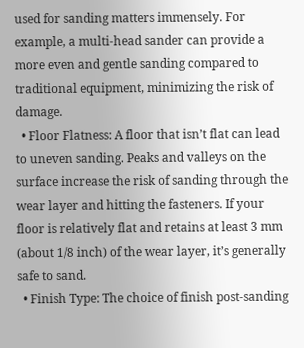used for sanding matters immensely. For example, a multi-head sander can provide a more even and gentle sanding compared to traditional equipment, minimizing the risk of damage.
  • Floor Flatness: A floor that isn’t flat can lead to uneven sanding. Peaks and valleys on the surface increase the risk of sanding through the wear layer and hitting the fasteners. If your floor is relatively flat and retains at least 3 mm (about 1/8 inch) of the wear layer, it’s generally safe to sand.
  • Finish Type: The choice of finish post-sanding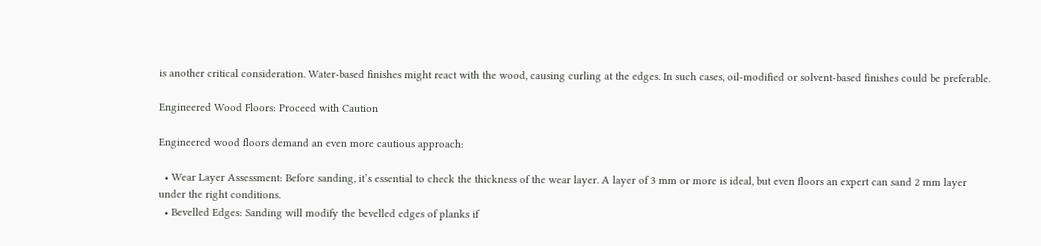is another critical consideration. Water-based finishes might react with the wood, causing curling at the edges. In such cases, oil-modified or solvent-based finishes could be preferable.

Engineered Wood Floors: Proceed with Caution

Engineered wood floors demand an even more cautious approach:

  • Wear Layer Assessment: Before sanding, it’s essential to check the thickness of the wear layer. A layer of 3 mm or more is ideal, but even floors an expert can sand 2 mm layer under the right conditions.
  • Bevelled Edges: Sanding will modify the bevelled edges of planks if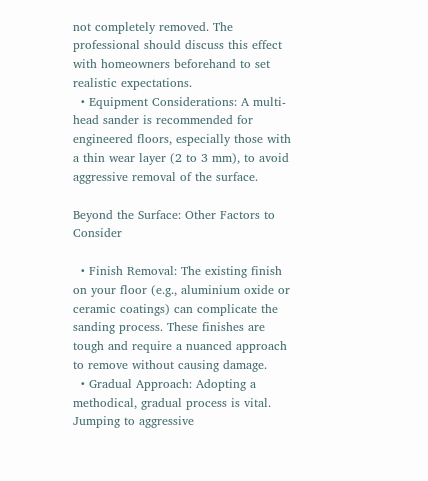not completely removed. The professional should discuss this effect with homeowners beforehand to set realistic expectations.
  • Equipment Considerations: A multi-head sander is recommended for engineered floors, especially those with a thin wear layer (2 to 3 mm), to avoid aggressive removal of the surface.

Beyond the Surface: Other Factors to Consider

  • Finish Removal: The existing finish on your floor (e.g., aluminium oxide or ceramic coatings) can complicate the sanding process. These finishes are tough and require a nuanced approach to remove without causing damage.
  • Gradual Approach: Adopting a methodical, gradual process is vital. Jumping to aggressive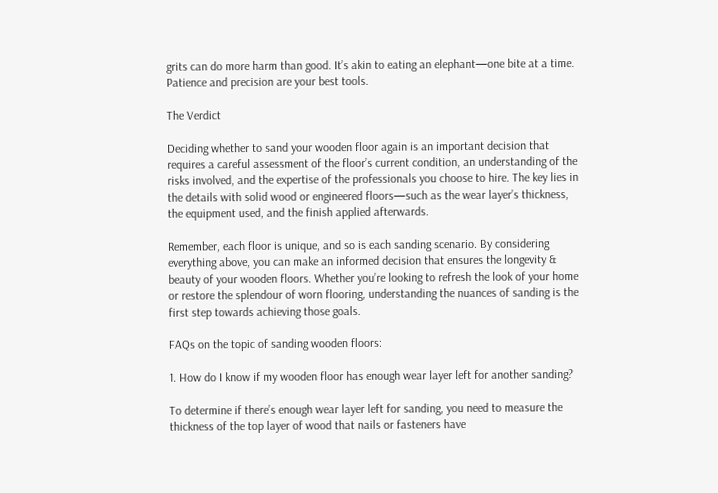grits can do more harm than good. It’s akin to eating an elephant—one bite at a time. Patience and precision are your best tools.

The Verdict

Deciding whether to sand your wooden floor again is an important decision that requires a careful assessment of the floor’s current condition, an understanding of the risks involved, and the expertise of the professionals you choose to hire. The key lies in the details with solid wood or engineered floors—such as the wear layer’s thickness, the equipment used, and the finish applied afterwards.

Remember, each floor is unique, and so is each sanding scenario. By considering everything above, you can make an informed decision that ensures the longevity & beauty of your wooden floors. Whether you’re looking to refresh the look of your home or restore the splendour of worn flooring, understanding the nuances of sanding is the first step towards achieving those goals.

FAQs on the topic of sanding wooden floors:

1. How do I know if my wooden floor has enough wear layer left for another sanding?

To determine if there’s enough wear layer left for sanding, you need to measure the thickness of the top layer of wood that nails or fasteners have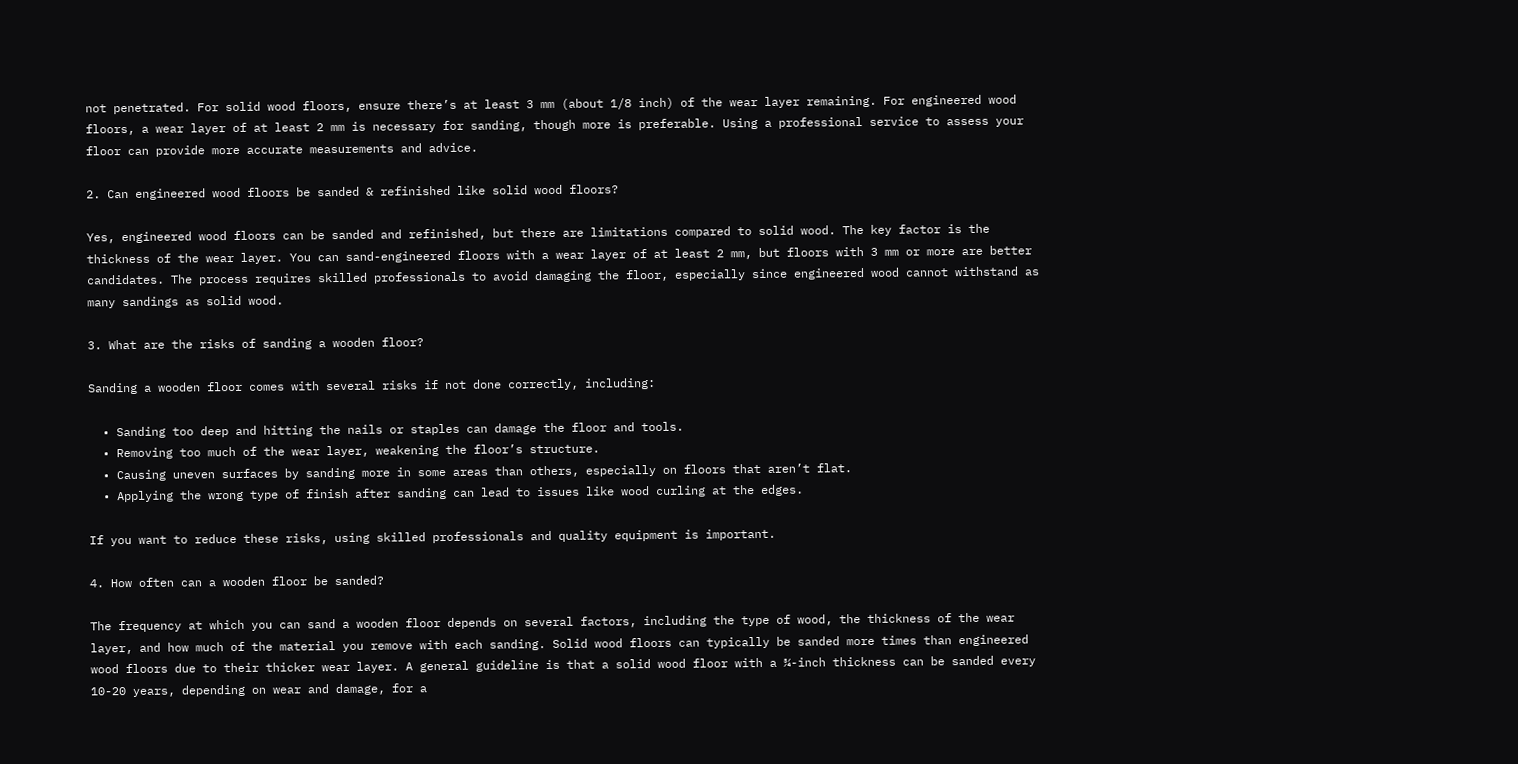not penetrated. For solid wood floors, ensure there’s at least 3 mm (about 1/8 inch) of the wear layer remaining. For engineered wood floors, a wear layer of at least 2 mm is necessary for sanding, though more is preferable. Using a professional service to assess your floor can provide more accurate measurements and advice.

2. Can engineered wood floors be sanded & refinished like solid wood floors?

Yes, engineered wood floors can be sanded and refinished, but there are limitations compared to solid wood. The key factor is the thickness of the wear layer. You can sand-engineered floors with a wear layer of at least 2 mm, but floors with 3 mm or more are better candidates. The process requires skilled professionals to avoid damaging the floor, especially since engineered wood cannot withstand as many sandings as solid wood.

3. What are the risks of sanding a wooden floor?

Sanding a wooden floor comes with several risks if not done correctly, including:

  • Sanding too deep and hitting the nails or staples can damage the floor and tools.
  • Removing too much of the wear layer, weakening the floor’s structure.
  • Causing uneven surfaces by sanding more in some areas than others, especially on floors that aren’t flat.
  • Applying the wrong type of finish after sanding can lead to issues like wood curling at the edges.

If you want to reduce these risks, using skilled professionals and quality equipment is important.

4. How often can a wooden floor be sanded?

The frequency at which you can sand a wooden floor depends on several factors, including the type of wood, the thickness of the wear layer, and how much of the material you remove with each sanding. Solid wood floors can typically be sanded more times than engineered wood floors due to their thicker wear layer. A general guideline is that a solid wood floor with a ¾-inch thickness can be sanded every 10-20 years, depending on wear and damage, for a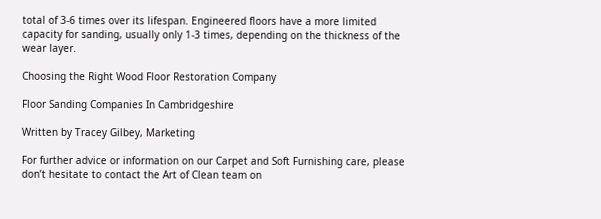total of 3-6 times over its lifespan. Engineered floors have a more limited capacity for sanding, usually only 1-3 times, depending on the thickness of the wear layer.

Choosing the Right Wood Floor Restoration Company

Floor Sanding Companies In Cambridgeshire

Written by Tracey Gilbey, Marketing

For further advice or information on our Carpet and Soft Furnishing care, please don’t hesitate to contact the Art of Clean team on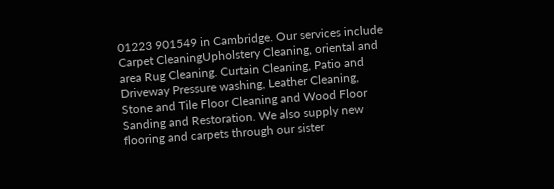01223 901549 in Cambridge. Our services include Carpet CleaningUpholstery Cleaning, oriental and area Rug Cleaning. Curtain Cleaning, Patio and Driveway Pressure washing, Leather Cleaning, Stone and Tile Floor Cleaning and Wood Floor Sanding and Restoration. We also supply new flooring and carpets through our sister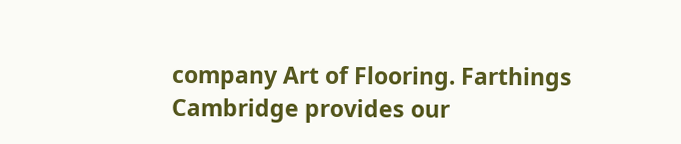company Art of Flooring. Farthings Cambridge provides our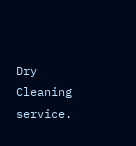Dry Cleaning service.